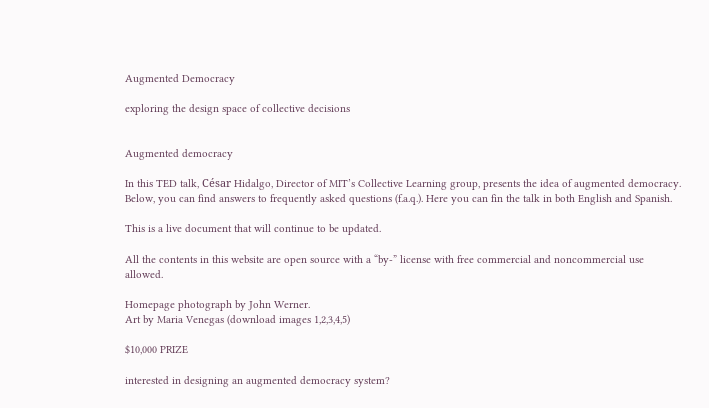Augmented Democracy

exploring the design space of collective decisions


Augmented democracy

In this TED talk, César Hidalgo, Director of MIT’s Collective Learning group, presents the idea of augmented democracy. Below, you can find answers to frequently asked questions (f.a.q.). Here you can fin the talk in both English and Spanish.

This is a live document that will continue to be updated.

All the contents in this website are open source with a “by-” license with free commercial and noncommercial use allowed.

Homepage photograph by John Werner.
Art by Maria Venegas (download images 1,2,3,4,5)

$10,000 PRIZE

interested in designing an augmented democracy system?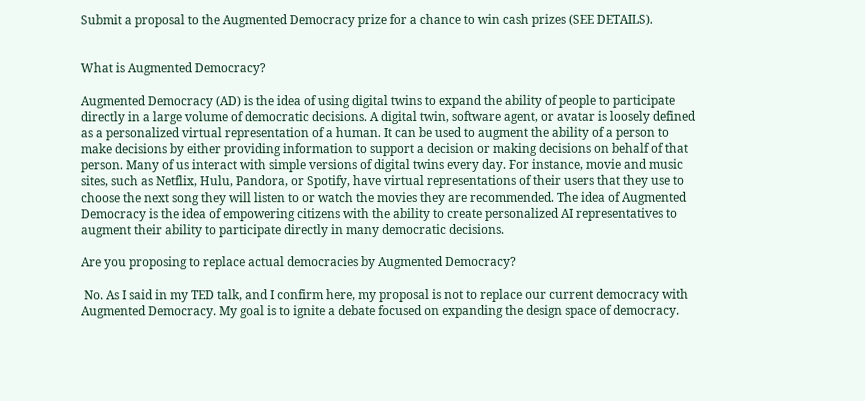Submit a proposal to the Augmented Democracy prize for a chance to win cash prizes (SEE DETAILS).


What is Augmented Democracy?

Augmented Democracy (AD) is the idea of using digital twins to expand the ability of people to participate directly in a large volume of democratic decisions. A digital twin, software agent, or avatar is loosely defined as a personalized virtual representation of a human. It can be used to augment the ability of a person to make decisions by either providing information to support a decision or making decisions on behalf of that person. Many of us interact with simple versions of digital twins every day. For instance, movie and music sites, such as Netflix, Hulu, Pandora, or Spotify, have virtual representations of their users that they use to choose the next song they will listen to or watch the movies they are recommended. The idea of Augmented Democracy is the idea of empowering citizens with the ability to create personalized AI representatives to augment their ability to participate directly in many democratic decisions.

Are you proposing to replace actual democracies by Augmented Democracy?

 No. As I said in my TED talk, and I confirm here, my proposal is not to replace our current democracy with Augmented Democracy. My goal is to ignite a debate focused on expanding the design space of democracy.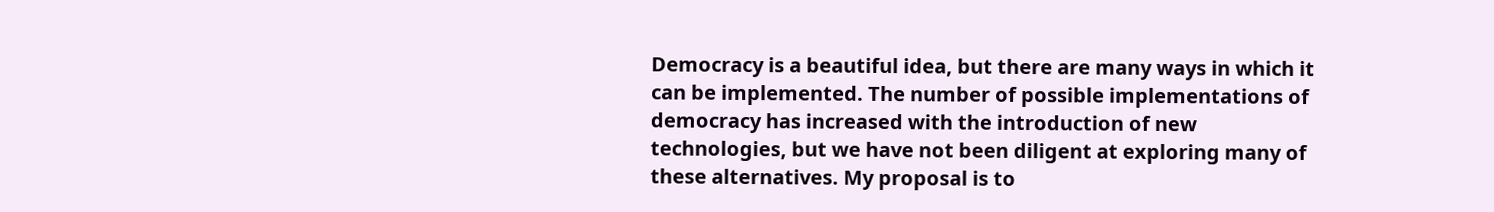Democracy is a beautiful idea, but there are many ways in which it can be implemented. The number of possible implementations of democracy has increased with the introduction of new technologies, but we have not been diligent at exploring many of these alternatives. My proposal is to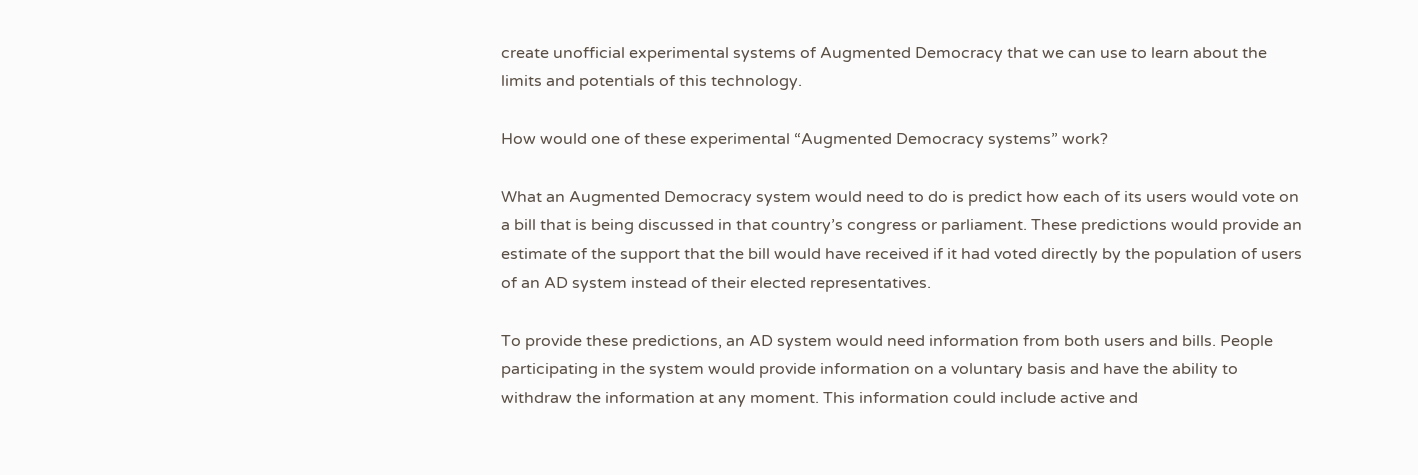create unofficial experimental systems of Augmented Democracy that we can use to learn about the limits and potentials of this technology.

How would one of these experimental “Augmented Democracy systems” work?

What an Augmented Democracy system would need to do is predict how each of its users would vote on a bill that is being discussed in that country’s congress or parliament. These predictions would provide an estimate of the support that the bill would have received if it had voted directly by the population of users of an AD system instead of their elected representatives.

To provide these predictions, an AD system would need information from both users and bills. People participating in the system would provide information on a voluntary basis and have the ability to withdraw the information at any moment. This information could include active and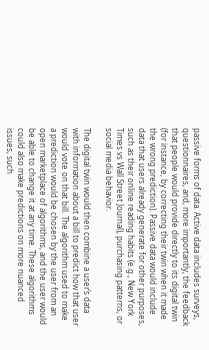passive forms of data. Active data includes surveys, questionnaires, and, more importantly, the feedback that people would provide directly to its digital twin (for instance, by correcting their twin when it made the wrong prediction). Passive data would include data that users already generate for other purposes, such as their online reading habits (e.g., New York Times vs Wall Street Journal), purchasing patterns, or social media behavior.

The digital twin would then combine a user’s data with information about a bill to predict how that user would vote on that bill. The algorithm used to make a prediction would be chosen by the user from an open marketplace of algorithms, and the user would be able to change it at any time. These algorithms could also make predictions on more nuanced issues, such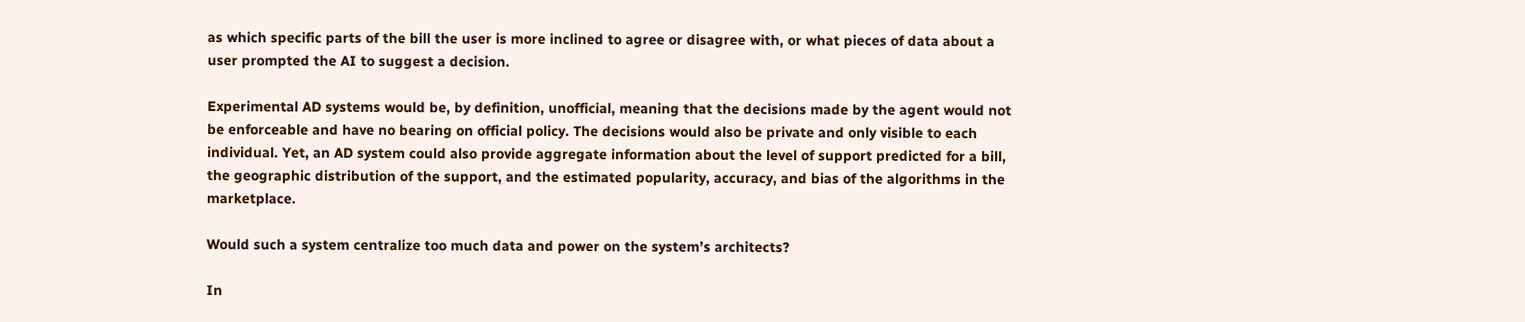as which specific parts of the bill the user is more inclined to agree or disagree with, or what pieces of data about a user prompted the AI to suggest a decision.

Experimental AD systems would be, by definition, unofficial, meaning that the decisions made by the agent would not be enforceable and have no bearing on official policy. The decisions would also be private and only visible to each individual. Yet, an AD system could also provide aggregate information about the level of support predicted for a bill, the geographic distribution of the support, and the estimated popularity, accuracy, and bias of the algorithms in the marketplace.

Would such a system centralize too much data and power on the system’s architects?

In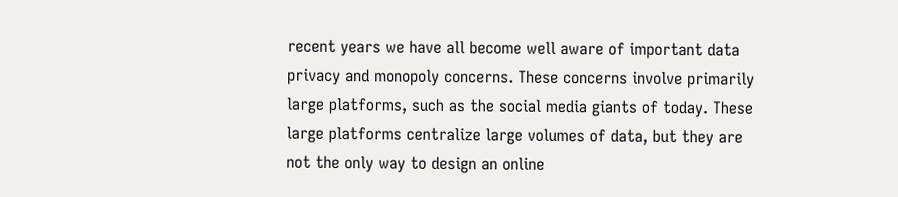recent years we have all become well aware of important data privacy and monopoly concerns. These concerns involve primarily large platforms, such as the social media giants of today. These large platforms centralize large volumes of data, but they are not the only way to design an online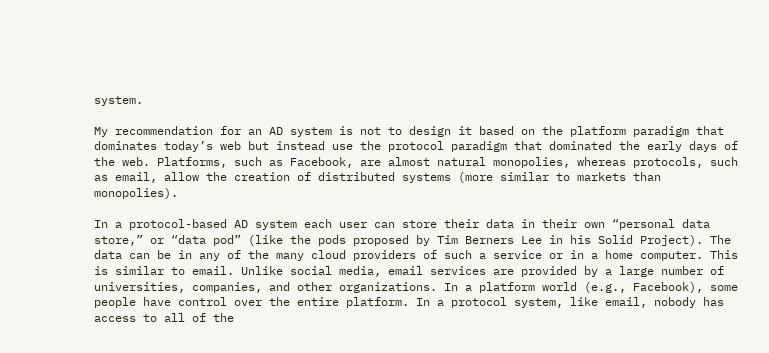system.

My recommendation for an AD system is not to design it based on the platform paradigm that dominates today’s web but instead use the protocol paradigm that dominated the early days of the web. Platforms, such as Facebook, are almost natural monopolies, whereas protocols, such as email, allow the creation of distributed systems (more similar to markets than monopolies).

In a protocol-based AD system each user can store their data in their own “personal data store,” or “data pod” (like the pods proposed by Tim Berners Lee in his Solid Project). The data can be in any of the many cloud providers of such a service or in a home computer. This is similar to email. Unlike social media, email services are provided by a large number of universities, companies, and other organizations. In a platform world (e.g., Facebook), some people have control over the entire platform. In a protocol system, like email, nobody has access to all of the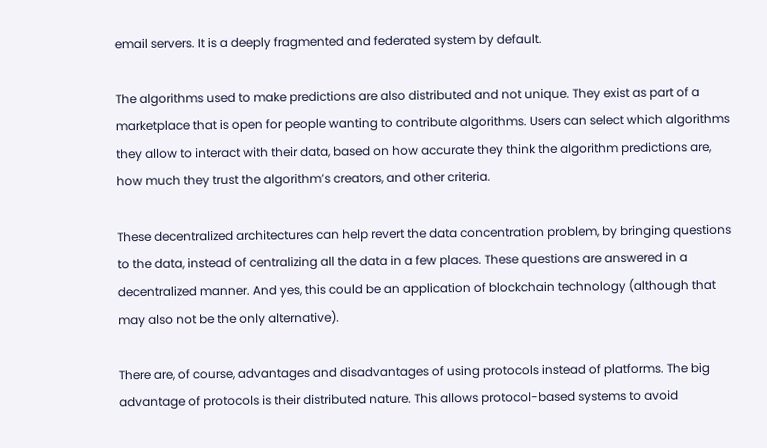email servers. It is a deeply fragmented and federated system by default.

The algorithms used to make predictions are also distributed and not unique. They exist as part of a marketplace that is open for people wanting to contribute algorithms. Users can select which algorithms they allow to interact with their data, based on how accurate they think the algorithm predictions are, how much they trust the algorithm’s creators, and other criteria.

These decentralized architectures can help revert the data concentration problem, by bringing questions to the data, instead of centralizing all the data in a few places. These questions are answered in a decentralized manner. And yes, this could be an application of blockchain technology (although that may also not be the only alternative).

There are, of course, advantages and disadvantages of using protocols instead of platforms. The big advantage of protocols is their distributed nature. This allows protocol-based systems to avoid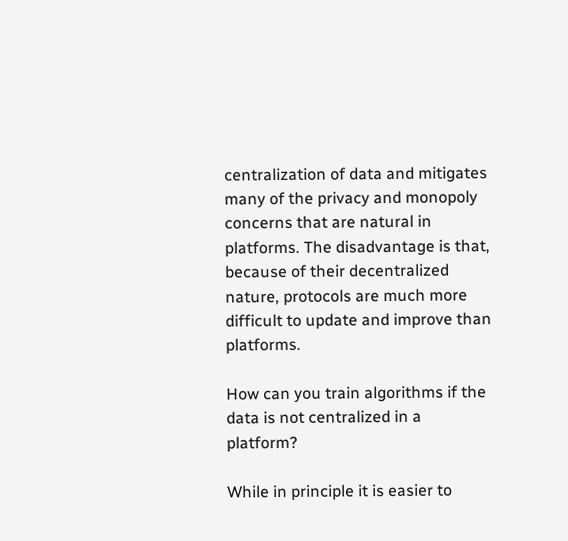centralization of data and mitigates many of the privacy and monopoly concerns that are natural in platforms. The disadvantage is that, because of their decentralized nature, protocols are much more difficult to update and improve than platforms.

How can you train algorithms if the data is not centralized in a platform?

While in principle it is easier to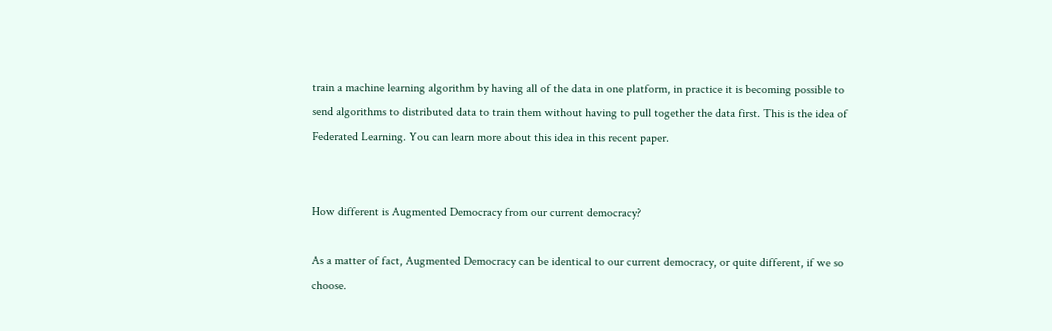train a machine learning algorithm by having all of the data in one platform, in practice it is becoming possible to send algorithms to distributed data to train them without having to pull together the data first. This is the idea of Federated Learning. You can learn more about this idea in this recent paper.


How different is Augmented Democracy from our current democracy?

As a matter of fact, Augmented Democracy can be identical to our current democracy, or quite different, if we so choose.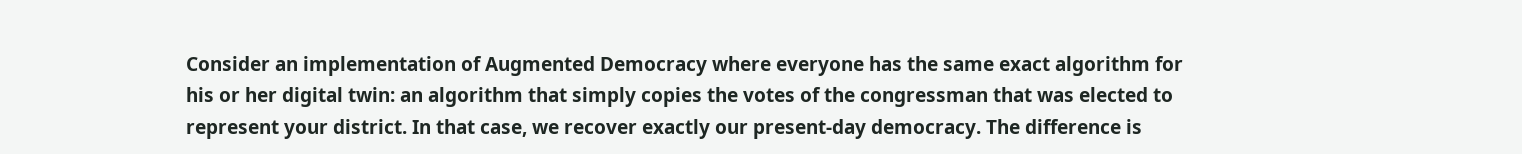Consider an implementation of Augmented Democracy where everyone has the same exact algorithm for his or her digital twin: an algorithm that simply copies the votes of the congressman that was elected to represent your district. In that case, we recover exactly our present-day democracy. The difference is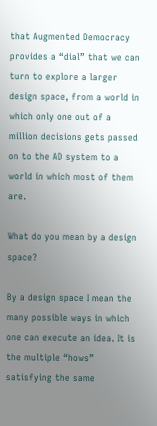that Augmented Democracy provides a “dial” that we can turn to explore a larger design space, from a world in which only one out of a million decisions gets passed on to the AD system to a world in which most of them are.

What do you mean by a design space?

By a design space I mean the many possible ways in which one can execute an idea. It is the multiple “hows” satisfying the same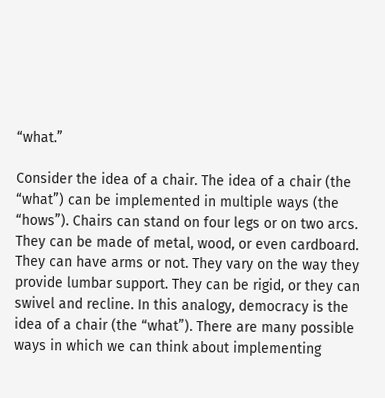“what.”

Consider the idea of a chair. The idea of a chair (the “what”) can be implemented in multiple ways (the “hows”). Chairs can stand on four legs or on two arcs. They can be made of metal, wood, or even cardboard. They can have arms or not. They vary on the way they provide lumbar support. They can be rigid, or they can swivel and recline. In this analogy, democracy is the idea of a chair (the “what”). There are many possible ways in which we can think about implementing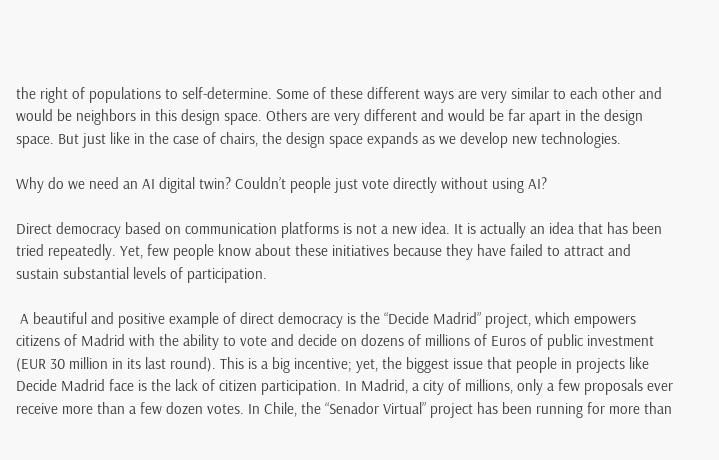the right of populations to self-determine. Some of these different ways are very similar to each other and would be neighbors in this design space. Others are very different and would be far apart in the design space. But just like in the case of chairs, the design space expands as we develop new technologies.

Why do we need an AI digital twin? Couldn’t people just vote directly without using AI?

Direct democracy based on communication platforms is not a new idea. It is actually an idea that has been tried repeatedly. Yet, few people know about these initiatives because they have failed to attract and sustain substantial levels of participation.

 A beautiful and positive example of direct democracy is the “Decide Madrid” project, which empowers citizens of Madrid with the ability to vote and decide on dozens of millions of Euros of public investment (EUR 30 million in its last round). This is a big incentive; yet, the biggest issue that people in projects like Decide Madrid face is the lack of citizen participation. In Madrid, a city of millions, only a few proposals ever receive more than a few dozen votes. In Chile, the “Senador Virtual” project has been running for more than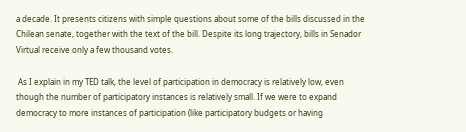a decade. It presents citizens with simple questions about some of the bills discussed in the Chilean senate, together with the text of the bill. Despite its long trajectory, bills in Senador Virtual receive only a few thousand votes.

 As I explain in my TED talk, the level of participation in democracy is relatively low, even though the number of participatory instances is relatively small. If we were to expand democracy to more instances of participation (like participatory budgets or having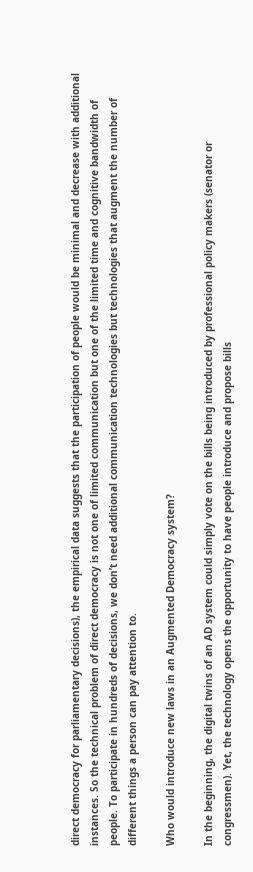direct democracy for parliamentary decisions), the empirical data suggests that the participation of people would be minimal and decrease with additional instances. So the technical problem of direct democracy is not one of limited communication but one of the limited time and cognitive bandwidth of people. To participate in hundreds of decisions, we don’t need additional communication technologies but technologies that augment the number of different things a person can pay attention to.

Who would introduce new laws in an Augmented Democracy system?

In the beginning, the digital twins of an AD system could simply vote on the bills being introduced by professional policy makers (senator or congressmen). Yet, the technology opens the opportunity to have people introduce and propose bills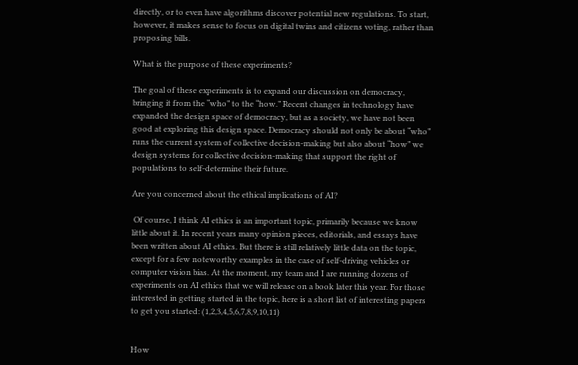directly, or to even have algorithms discover potential new regulations. To start, however, it makes sense to focus on digital twins and citizens voting, rather than proposing bills.

What is the purpose of these experiments?

The goal of these experiments is to expand our discussion on democracy, bringing it from the “who” to the “how.” Recent changes in technology have expanded the design space of democracy, but as a society, we have not been good at exploring this design space. Democracy should not only be about “who” runs the current system of collective decision-making but also about “how” we design systems for collective decision-making that support the right of populations to self-determine their future.

Are you concerned about the ethical implications of AI?

 Of course, I think AI ethics is an important topic, primarily because we know little about it. In recent years many opinion pieces, editorials, and essays have been written about AI ethics. But there is still relatively little data on the topic, except for a few noteworthy examples in the case of self-driving vehicles or computer vision bias. At the moment, my team and I are running dozens of experiments on AI ethics that we will release on a book later this year. For those interested in getting started in the topic, here is a short list of interesting papers to get you started: (1,2,3,4,5,6,7,8,9,10,11)


How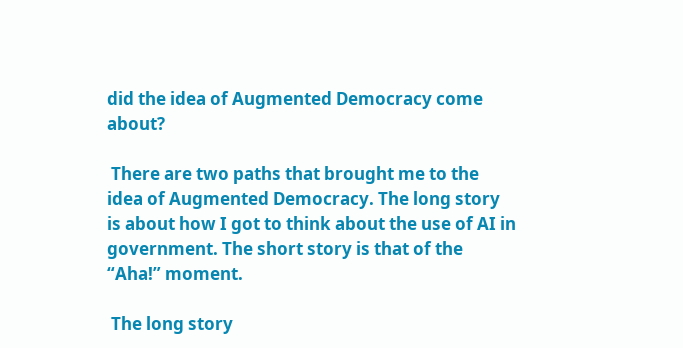did the idea of Augmented Democracy come about?

 There are two paths that brought me to the idea of Augmented Democracy. The long story is about how I got to think about the use of AI in government. The short story is that of the “Aha!” moment.

 The long story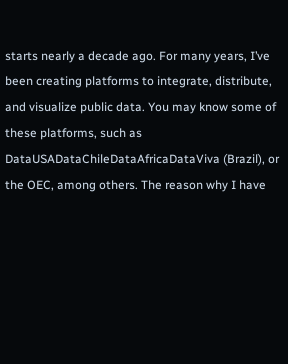starts nearly a decade ago. For many years, I’ve been creating platforms to integrate, distribute, and visualize public data. You may know some of these platforms, such as DataUSADataChileDataAfricaDataViva (Brazil), or the OEC, among others. The reason why I have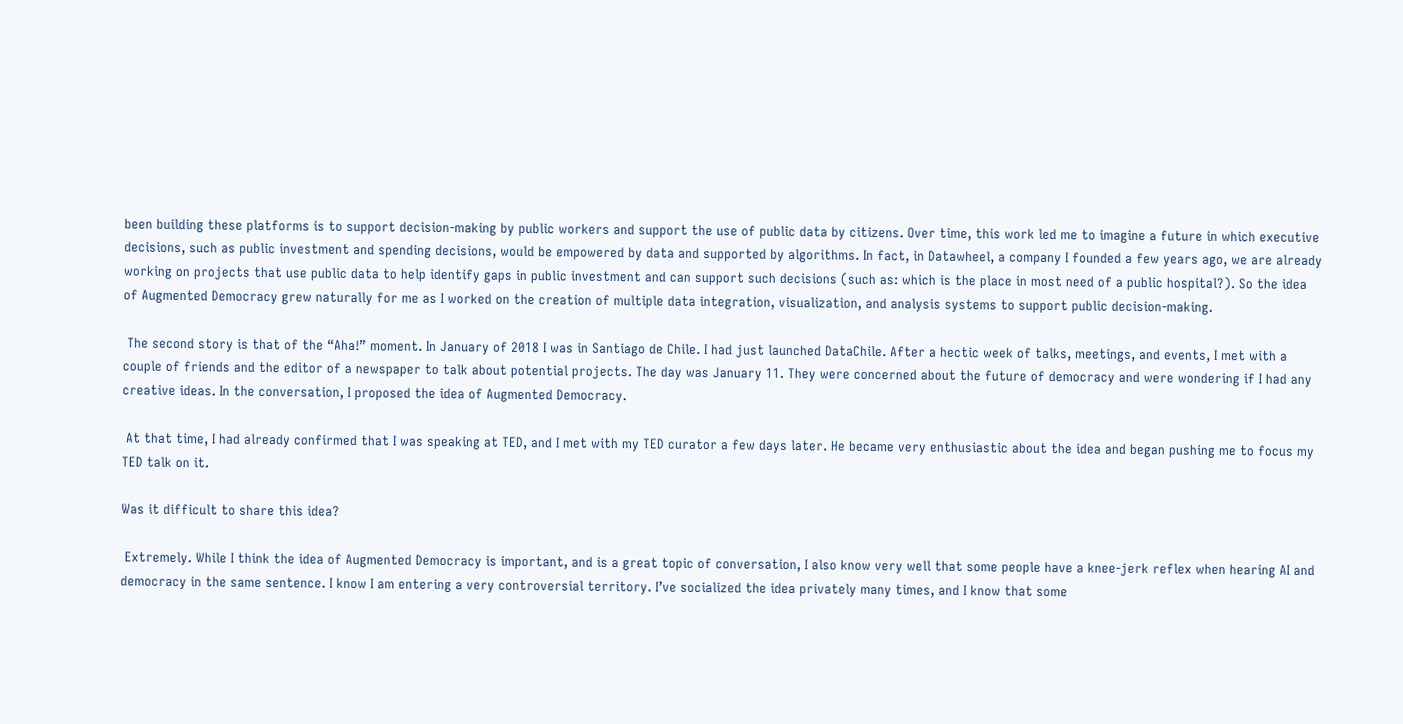been building these platforms is to support decision-making by public workers and support the use of public data by citizens. Over time, this work led me to imagine a future in which executive decisions, such as public investment and spending decisions, would be empowered by data and supported by algorithms. In fact, in Datawheel, a company I founded a few years ago, we are already working on projects that use public data to help identify gaps in public investment and can support such decisions (such as: which is the place in most need of a public hospital?). So the idea of Augmented Democracy grew naturally for me as I worked on the creation of multiple data integration, visualization, and analysis systems to support public decision-making.

 The second story is that of the “Aha!” moment. In January of 2018 I was in Santiago de Chile. I had just launched DataChile. After a hectic week of talks, meetings, and events, I met with a couple of friends and the editor of a newspaper to talk about potential projects. The day was January 11. They were concerned about the future of democracy and were wondering if I had any creative ideas. In the conversation, I proposed the idea of Augmented Democracy.

 At that time, I had already confirmed that I was speaking at TED, and I met with my TED curator a few days later. He became very enthusiastic about the idea and began pushing me to focus my TED talk on it.

Was it difficult to share this idea?

 Extremely. While I think the idea of Augmented Democracy is important, and is a great topic of conversation, I also know very well that some people have a knee-jerk reflex when hearing AI and democracy in the same sentence. I know I am entering a very controversial territory. I’ve socialized the idea privately many times, and I know that some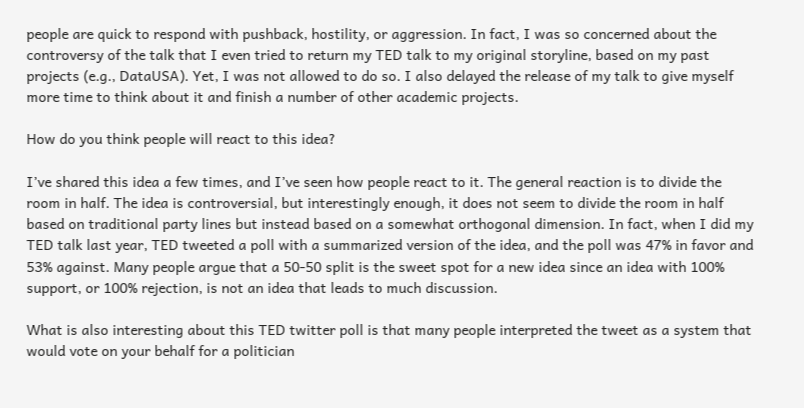people are quick to respond with pushback, hostility, or aggression. In fact, I was so concerned about the controversy of the talk that I even tried to return my TED talk to my original storyline, based on my past projects (e.g., DataUSA). Yet, I was not allowed to do so. I also delayed the release of my talk to give myself more time to think about it and finish a number of other academic projects.

How do you think people will react to this idea?

I’ve shared this idea a few times, and I’ve seen how people react to it. The general reaction is to divide the room in half. The idea is controversial, but interestingly enough, it does not seem to divide the room in half based on traditional party lines but instead based on a somewhat orthogonal dimension. In fact, when I did my TED talk last year, TED tweeted a poll with a summarized version of the idea, and the poll was 47% in favor and 53% against. Many people argue that a 50-50 split is the sweet spot for a new idea since an idea with 100% support, or 100% rejection, is not an idea that leads to much discussion.

What is also interesting about this TED twitter poll is that many people interpreted the tweet as a system that would vote on your behalf for a politician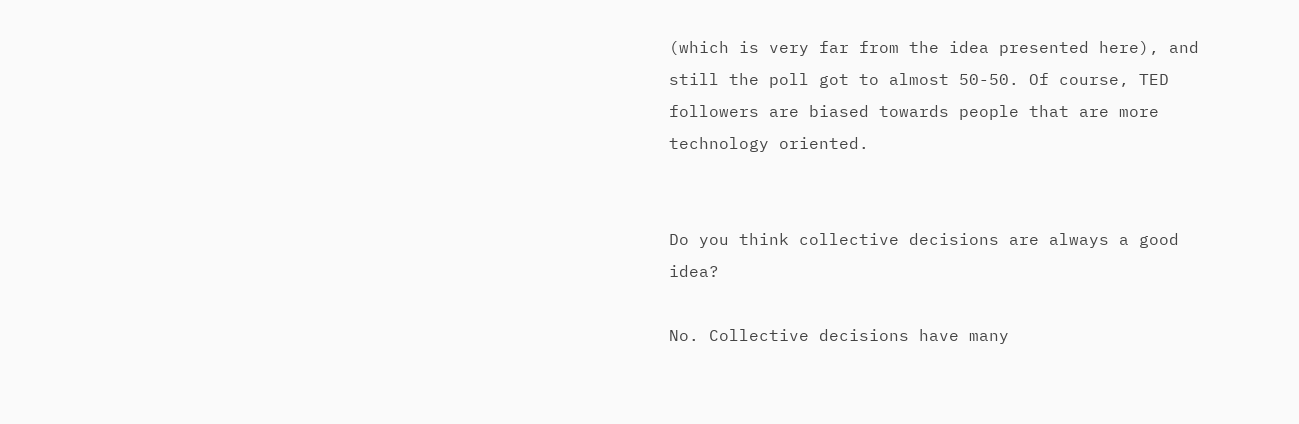(which is very far from the idea presented here), and still the poll got to almost 50-50. Of course, TED followers are biased towards people that are more technology oriented.


Do you think collective decisions are always a good idea?

No. Collective decisions have many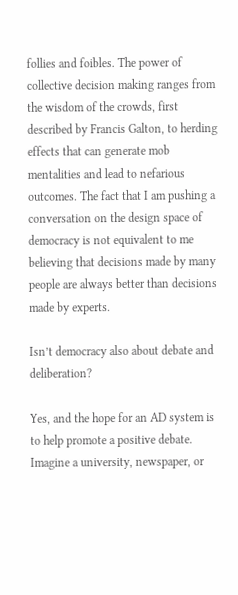follies and foibles. The power of collective decision making ranges from the wisdom of the crowds, first described by Francis Galton, to herding effects that can generate mob mentalities and lead to nefarious outcomes. The fact that I am pushing a conversation on the design space of democracy is not equivalent to me believing that decisions made by many people are always better than decisions made by experts.

Isn’t democracy also about debate and deliberation?

Yes, and the hope for an AD system is to help promote a positive debate. Imagine a university, newspaper, or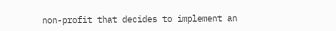non-profit that decides to implement an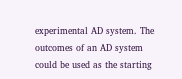experimental AD system. The outcomes of an AD system could be used as the starting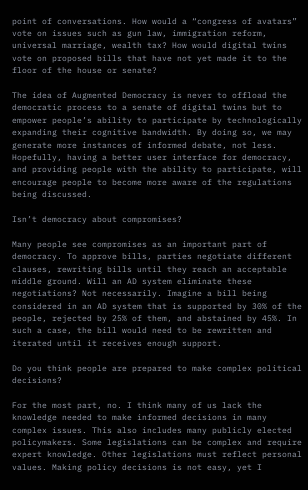point of conversations. How would a “congress of avatars” vote on issues such as gun law, immigration reform, universal marriage, wealth tax? How would digital twins vote on proposed bills that have not yet made it to the floor of the house or senate?

The idea of Augmented Democracy is never to offload the democratic process to a senate of digital twins but to empower people’s ability to participate by technologically expanding their cognitive bandwidth. By doing so, we may generate more instances of informed debate, not less. Hopefully, having a better user interface for democracy, and providing people with the ability to participate, will encourage people to become more aware of the regulations being discussed.

Isn’t democracy about compromises?

Many people see compromises as an important part of democracy. To approve bills, parties negotiate different clauses, rewriting bills until they reach an acceptable middle ground. Will an AD system eliminate these negotiations? Not necessarily. Imagine a bill being considered in an AD system that is supported by 30% of the people, rejected by 25% of them, and abstained by 45%. In such a case, the bill would need to be rewritten and iterated until it receives enough support.

Do you think people are prepared to make complex political decisions?

For the most part, no. I think many of us lack the knowledge needed to make informed decisions in many complex issues. This also includes many publicly elected policymakers. Some legislations can be complex and require expert knowledge. Other legislations must reflect personal values. Making policy decisions is not easy, yet I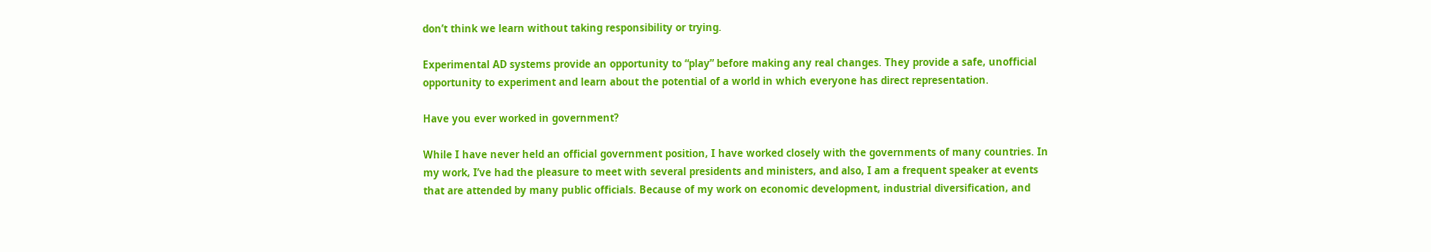don’t think we learn without taking responsibility or trying.

Experimental AD systems provide an opportunity to “play” before making any real changes. They provide a safe, unofficial opportunity to experiment and learn about the potential of a world in which everyone has direct representation.

Have you ever worked in government?

While I have never held an official government position, I have worked closely with the governments of many countries. In my work, I’ve had the pleasure to meet with several presidents and ministers, and also, I am a frequent speaker at events that are attended by many public officials. Because of my work on economic development, industrial diversification, and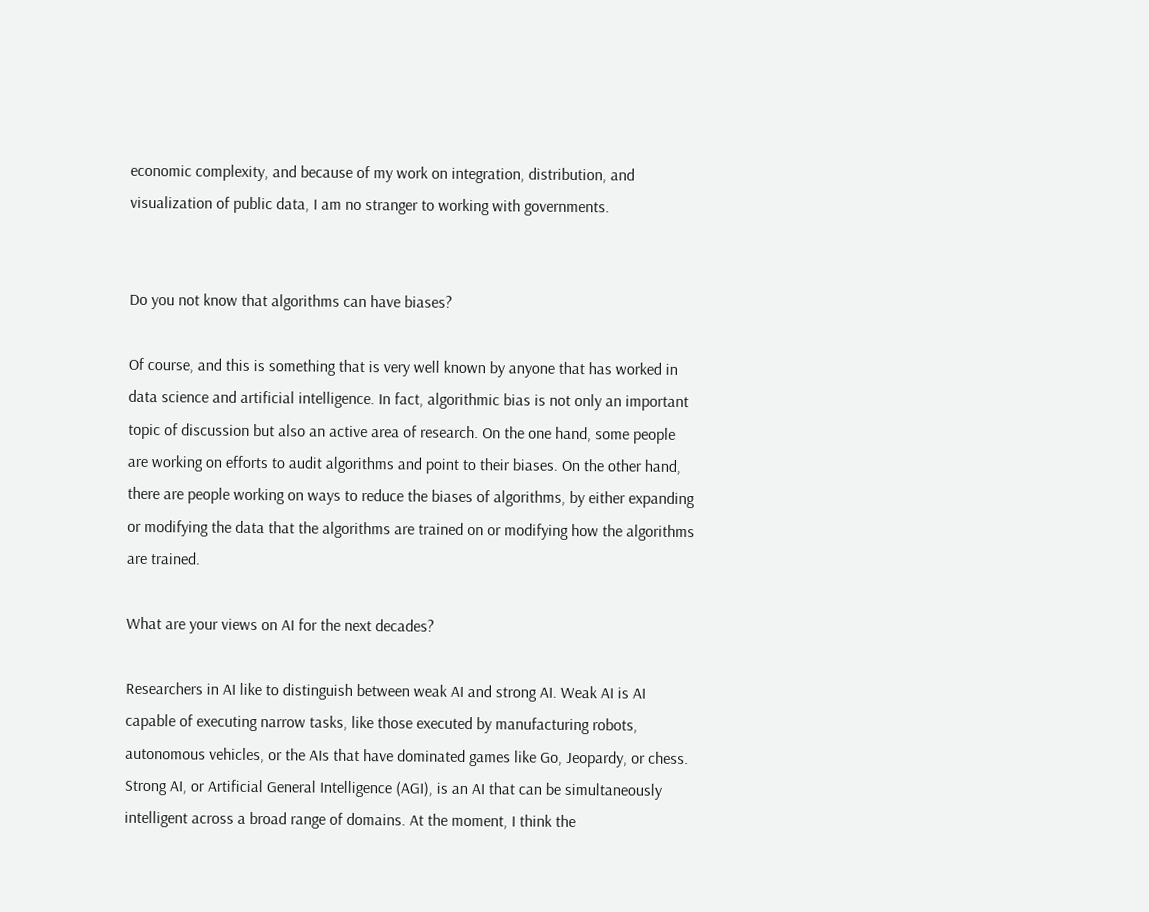economic complexity, and because of my work on integration, distribution, and visualization of public data, I am no stranger to working with governments.


Do you not know that algorithms can have biases?

Of course, and this is something that is very well known by anyone that has worked in data science and artificial intelligence. In fact, algorithmic bias is not only an important topic of discussion but also an active area of research. On the one hand, some people are working on efforts to audit algorithms and point to their biases. On the other hand, there are people working on ways to reduce the biases of algorithms, by either expanding or modifying the data that the algorithms are trained on or modifying how the algorithms are trained.

What are your views on AI for the next decades?

Researchers in AI like to distinguish between weak AI and strong AI. Weak AI is AI capable of executing narrow tasks, like those executed by manufacturing robots, autonomous vehicles, or the AIs that have dominated games like Go, Jeopardy, or chess. Strong AI, or Artificial General Intelligence (AGI), is an AI that can be simultaneously intelligent across a broad range of domains. At the moment, I think the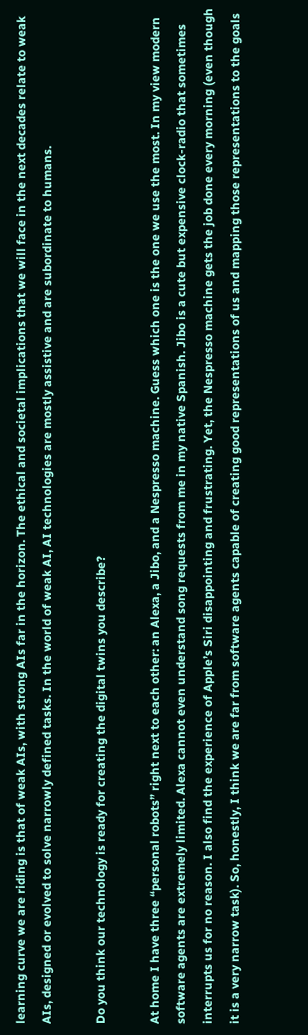learning curve we are riding is that of weak AIs, with strong AIs far in the horizon. The ethical and societal implications that we will face in the next decades relate to weak AIs, designed or evolved to solve narrowly defined tasks. In the world of weak AI, AI technologies are mostly assistive and are subordinate to humans.

Do you think our technology is ready for creating the digital twins you describe?

At home I have three “personal robots” right next to each other: an Alexa, a Jibo, and a Nespresso machine. Guess which one is the one we use the most. In my view modern software agents are extremely limited. Alexa cannot even understand song requests from me in my native Spanish. Jibo is a cute but expensive clock-radio that sometimes interrupts us for no reason. I also find the experience of Apple’s Siri disappointing and frustrating. Yet, the Nespresso machine gets the job done every morning (even though it is a very narrow task). So, honestly, I think we are far from software agents capable of creating good representations of us and mapping those representations to the goals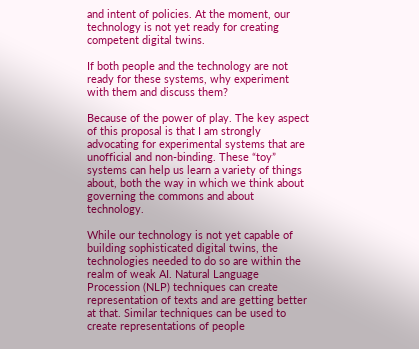and intent of policies. At the moment, our technology is not yet ready for creating competent digital twins.

If both people and the technology are not ready for these systems, why experiment with them and discuss them?

Because of the power of play. The key aspect of this proposal is that I am strongly advocating for experimental systems that are unofficial and non-binding. These “toy” systems can help us learn a variety of things about, both the way in which we think about governing the commons and about technology.

While our technology is not yet capable of building sophisticated digital twins, the technologies needed to do so are within the realm of weak AI. Natural Language Procession (NLP) techniques can create representation of texts and are getting better at that. Similar techniques can be used to create representations of people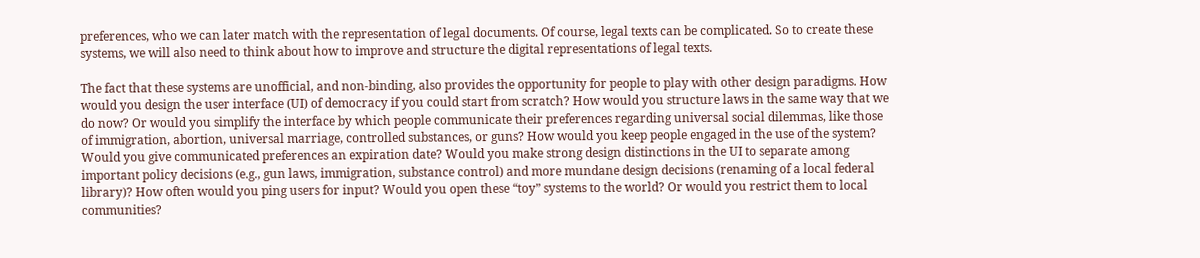preferences, who we can later match with the representation of legal documents. Of course, legal texts can be complicated. So to create these systems, we will also need to think about how to improve and structure the digital representations of legal texts.

The fact that these systems are unofficial, and non-binding, also provides the opportunity for people to play with other design paradigms. How would you design the user interface (UI) of democracy if you could start from scratch? How would you structure laws in the same way that we do now? Or would you simplify the interface by which people communicate their preferences regarding universal social dilemmas, like those of immigration, abortion, universal marriage, controlled substances, or guns? How would you keep people engaged in the use of the system? Would you give communicated preferences an expiration date? Would you make strong design distinctions in the UI to separate among important policy decisions (e.g., gun laws, immigration, substance control) and more mundane design decisions (renaming of a local federal library)? How often would you ping users for input? Would you open these “toy” systems to the world? Or would you restrict them to local communities?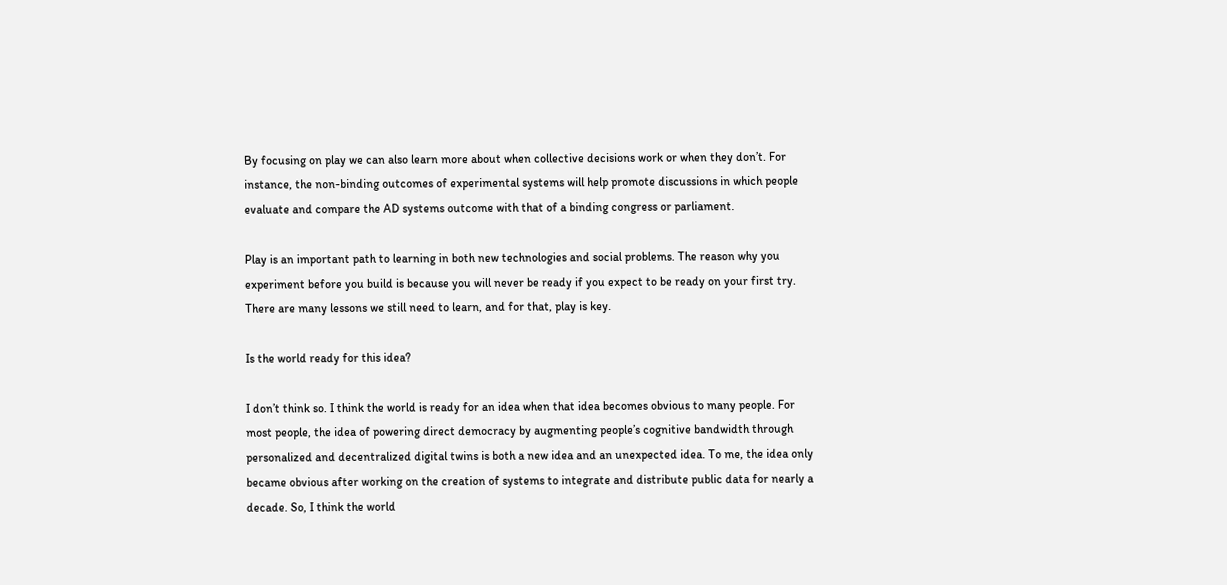By focusing on play we can also learn more about when collective decisions work or when they don’t. For instance, the non-binding outcomes of experimental systems will help promote discussions in which people evaluate and compare the AD systems outcome with that of a binding congress or parliament.

Play is an important path to learning in both new technologies and social problems. The reason why you experiment before you build is because you will never be ready if you expect to be ready on your first try. There are many lessons we still need to learn, and for that, play is key.

Is the world ready for this idea?

I don’t think so. I think the world is ready for an idea when that idea becomes obvious to many people. For most people, the idea of powering direct democracy by augmenting people’s cognitive bandwidth through personalized and decentralized digital twins is both a new idea and an unexpected idea. To me, the idea only became obvious after working on the creation of systems to integrate and distribute public data for nearly a decade. So, I think the world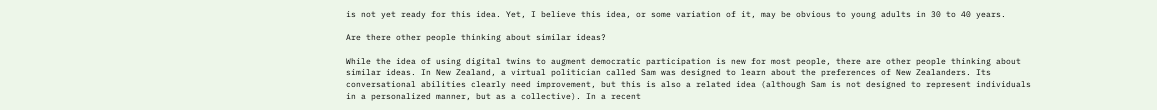is not yet ready for this idea. Yet, I believe this idea, or some variation of it, may be obvious to young adults in 30 to 40 years.

Are there other people thinking about similar ideas?

While the idea of using digital twins to augment democratic participation is new for most people, there are other people thinking about similar ideas. In New Zealand, a virtual politician called Sam was designed to learn about the preferences of New Zealanders. Its conversational abilities clearly need improvement, but this is also a related idea (although Sam is not designed to represent individuals in a personalized manner, but as a collective). In a recent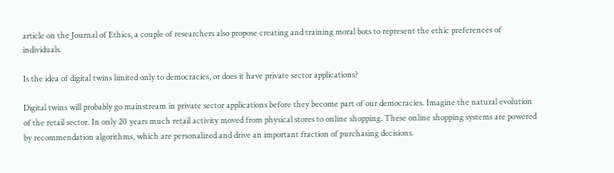article on the Journal of Ethics, a couple of researchers also propose creating and training moral bots to represent the ethic preferences of individuals.

Is the idea of digital twins limited only to democracies, or does it have private sector applications?

Digital twins will probably go mainstream in private sector applications before they become part of our democracies. Imagine the natural evolution of the retail sector. In only 20 years much retail activity moved from physical stores to online shopping. These online shopping systems are powered by recommendation algorithms, which are personalized and drive an important fraction of purchasing decisions.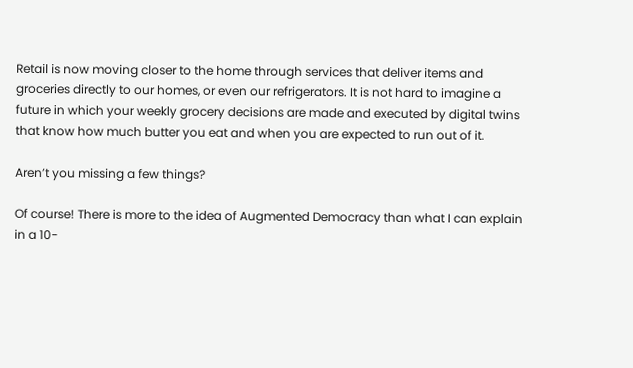Retail is now moving closer to the home through services that deliver items and groceries directly to our homes, or even our refrigerators. It is not hard to imagine a future in which your weekly grocery decisions are made and executed by digital twins that know how much butter you eat and when you are expected to run out of it.

Aren’t you missing a few things?

Of course! There is more to the idea of Augmented Democracy than what I can explain in a 10-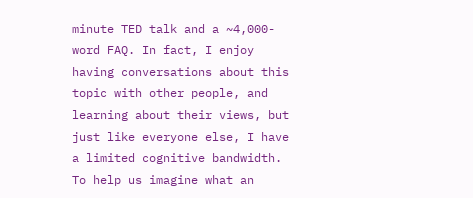minute TED talk and a ~4,000-word FAQ. In fact, I enjoy having conversations about this topic with other people, and learning about their views, but just like everyone else, I have a limited cognitive bandwidth. To help us imagine what an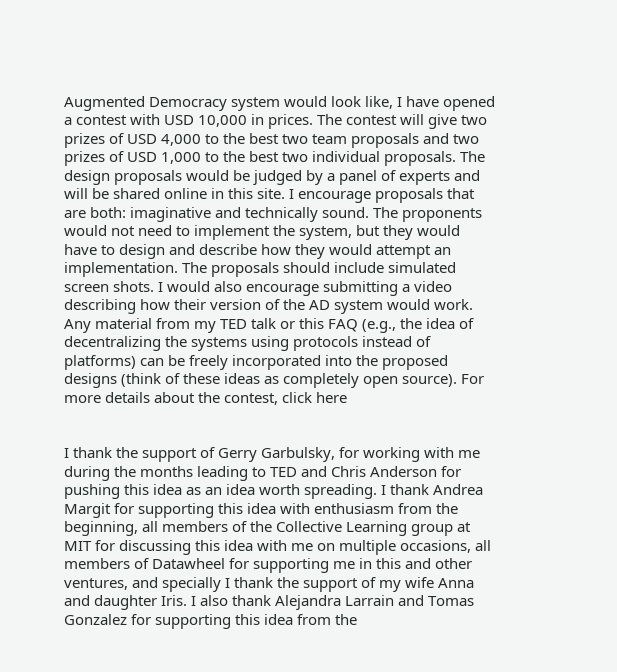Augmented Democracy system would look like, I have opened a contest with USD 10,000 in prices. The contest will give two prizes of USD 4,000 to the best two team proposals and two prizes of USD 1,000 to the best two individual proposals. The design proposals would be judged by a panel of experts and will be shared online in this site. I encourage proposals that are both: imaginative and technically sound. The proponents would not need to implement the system, but they would have to design and describe how they would attempt an implementation. The proposals should include simulated screen shots. I would also encourage submitting a video describing how their version of the AD system would work. Any material from my TED talk or this FAQ (e.g., the idea of decentralizing the systems using protocols instead of platforms) can be freely incorporated into the proposed designs (think of these ideas as completely open source). For more details about the contest, click here


I thank the support of Gerry Garbulsky, for working with me during the months leading to TED and Chris Anderson for pushing this idea as an idea worth spreading. I thank Andrea Margit for supporting this idea with enthusiasm from the beginning, all members of the Collective Learning group at MIT for discussing this idea with me on multiple occasions, all members of Datawheel for supporting me in this and other ventures, and specially I thank the support of my wife Anna and daughter Iris. I also thank Alejandra Larrain and Tomas Gonzalez for supporting this idea from the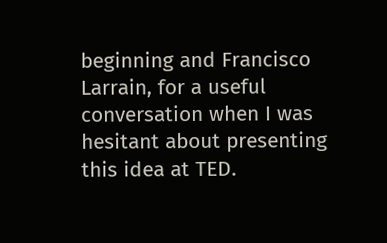beginning and Francisco Larrain, for a useful conversation when I was hesitant about presenting this idea at TED.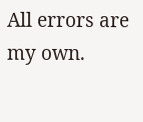All errors are my own.